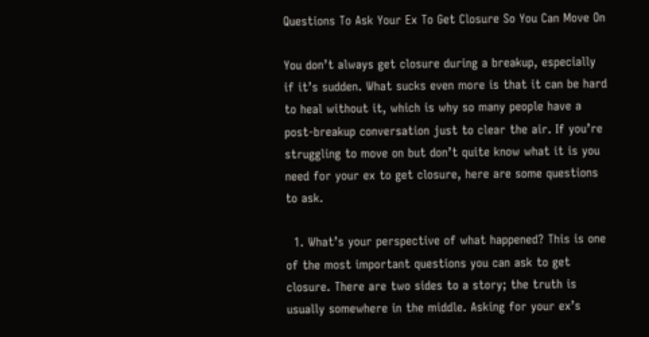Questions To Ask Your Ex To Get Closure So You Can Move On

You don’t always get closure during a breakup, especially if it’s sudden. What sucks even more is that it can be hard to heal without it, which is why so many people have a post-breakup conversation just to clear the air. If you’re struggling to move on but don’t quite know what it is you need for your ex to get closure, here are some questions to ask.

  1. What’s your perspective of what happened? This is one of the most important questions you can ask to get closure. There are two sides to a story; the truth is usually somewhere in the middle. Asking for your ex’s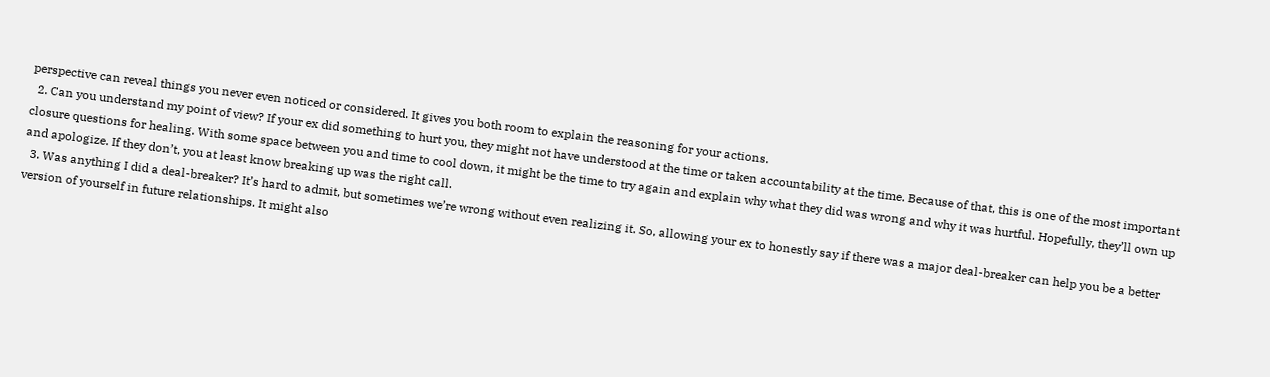perspective can reveal things you never even noticed or considered. It gives you both room to explain the reasoning for your actions.
  2. Can you understand my point of view? If your ex did something to hurt you, they might not have understood at the time or taken accountability at the time. Because of that, this is one of the most important closure questions for healing. With some space between you and time to cool down, it might be the time to try again and explain why what they did was wrong and why it was hurtful. Hopefully, they’ll own up and apologize. If they don’t, you at least know breaking up was the right call.
  3. Was anything I did a deal-breaker? It’s hard to admit, but sometimes we’re wrong without even realizing it. So, allowing your ex to honestly say if there was a major deal-breaker can help you be a better version of yourself in future relationships. It might also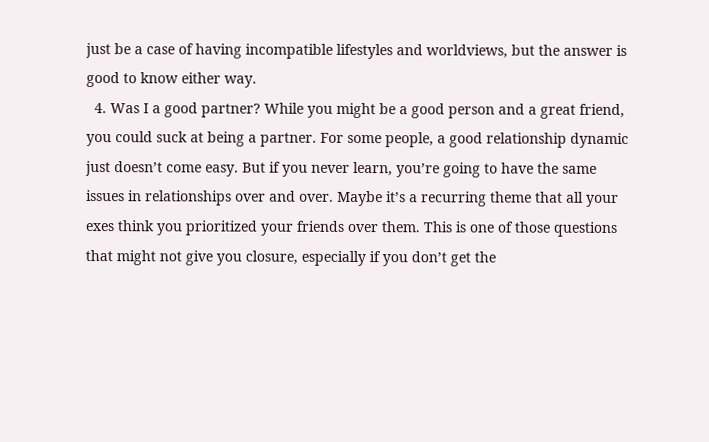just be a case of having incompatible lifestyles and worldviews, but the answer is good to know either way.
  4. Was I a good partner? While you might be a good person and a great friend, you could suck at being a partner. For some people, a good relationship dynamic just doesn’t come easy. But if you never learn, you’re going to have the same issues in relationships over and over. Maybe it’s a recurring theme that all your exes think you prioritized your friends over them. This is one of those questions that might not give you closure, especially if you don’t get the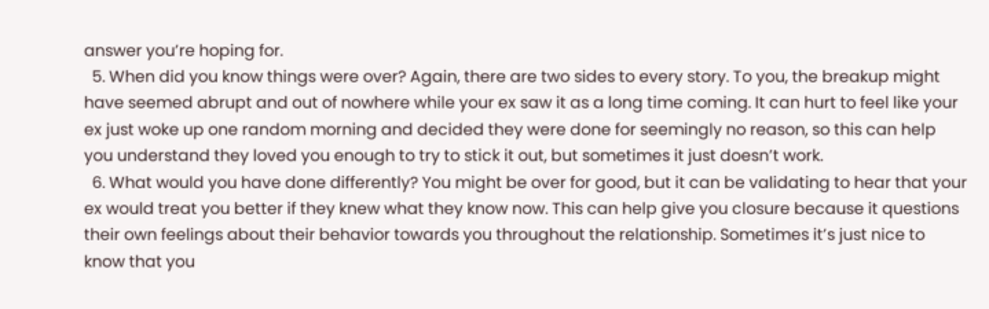answer you’re hoping for.
  5. When did you know things were over? Again, there are two sides to every story. To you, the breakup might have seemed abrupt and out of nowhere while your ex saw it as a long time coming. It can hurt to feel like your ex just woke up one random morning and decided they were done for seemingly no reason, so this can help you understand they loved you enough to try to stick it out, but sometimes it just doesn’t work.
  6. What would you have done differently? You might be over for good, but it can be validating to hear that your ex would treat you better if they knew what they know now. This can help give you closure because it questions their own feelings about their behavior towards you throughout the relationship. Sometimes it’s just nice to know that you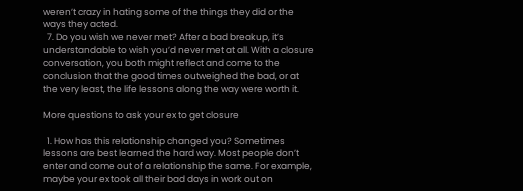weren’t crazy in hating some of the things they did or the ways they acted.
  7. Do you wish we never met? After a bad breakup, it’s understandable to wish you’d never met at all. With a closure conversation, you both might reflect and come to the conclusion that the good times outweighed the bad, or at the very least, the life lessons along the way were worth it.

More questions to ask your ex to get closure

  1. How has this relationship changed you? Sometimes lessons are best learned the hard way. Most people don’t enter and come out of a relationship the same. For example, maybe your ex took all their bad days in work out on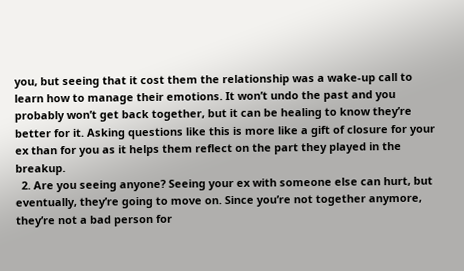you, but seeing that it cost them the relationship was a wake-up call to learn how to manage their emotions. It won’t undo the past and you probably won’t get back together, but it can be healing to know they’re better for it. Asking questions like this is more like a gift of closure for your ex than for you as it helps them reflect on the part they played in the breakup.
  2. Are you seeing anyone? Seeing your ex with someone else can hurt, but eventually, they’re going to move on. Since you’re not together anymore, they’re not a bad person for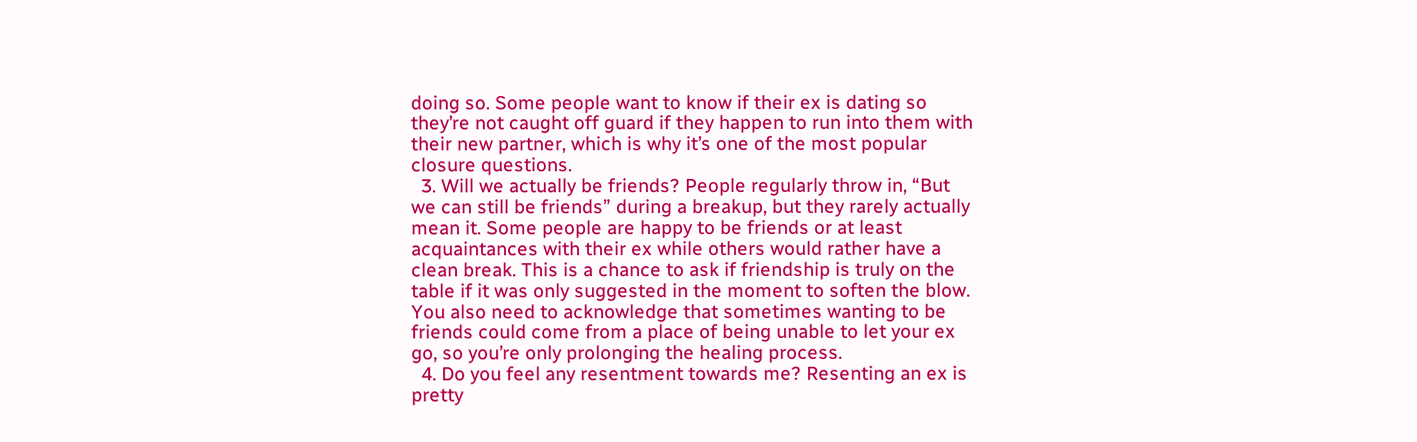doing so. Some people want to know if their ex is dating so they’re not caught off guard if they happen to run into them with their new partner, which is why it’s one of the most popular closure questions.
  3. Will we actually be friends? People regularly throw in, “But we can still be friends” during a breakup, but they rarely actually mean it. Some people are happy to be friends or at least acquaintances with their ex while others would rather have a clean break. This is a chance to ask if friendship is truly on the table if it was only suggested in the moment to soften the blow. You also need to acknowledge that sometimes wanting to be friends could come from a place of being unable to let your ex go, so you’re only prolonging the healing process.
  4. Do you feel any resentment towards me? Resenting an ex is pretty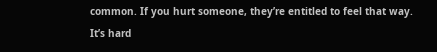common. If you hurt someone, they’re entitled to feel that way. It’s hard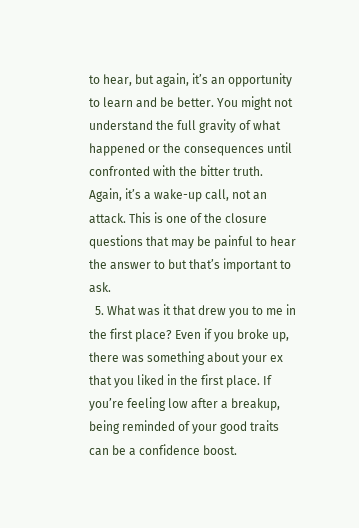to hear, but again, it’s an opportunity to learn and be better. You might not understand the full gravity of what happened or the consequences until confronted with the bitter truth. Again, it’s a wake-up call, not an attack. This is one of the closure questions that may be painful to hear the answer to but that’s important to ask.
  5. What was it that drew you to me in the first place? Even if you broke up, there was something about your ex that you liked in the first place. If you’re feeling low after a breakup, being reminded of your good traits can be a confidence boost.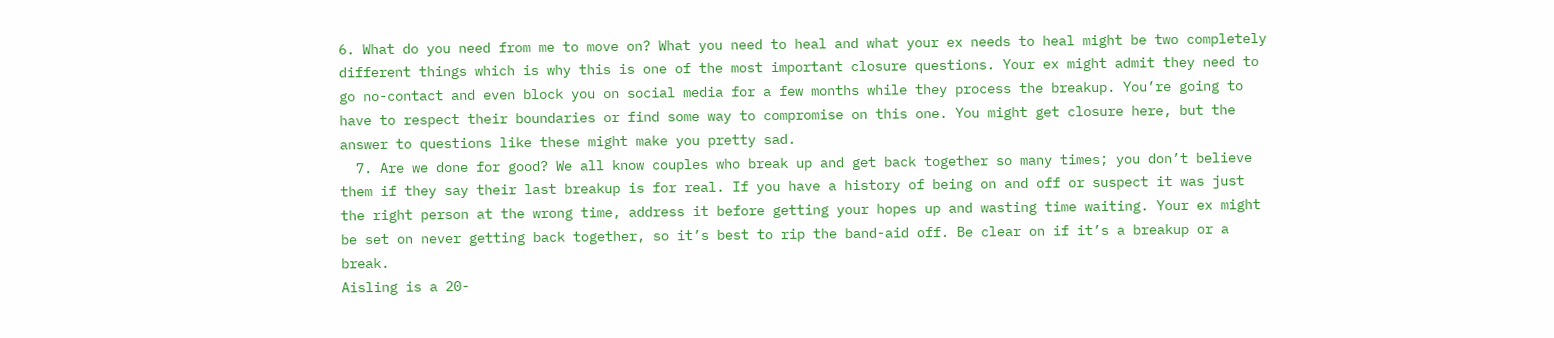6. What do you need from me to move on? What you need to heal and what your ex needs to heal might be two completely different things which is why this is one of the most important closure questions. Your ex might admit they need to go no-contact and even block you on social media for a few months while they process the breakup. You’re going to have to respect their boundaries or find some way to compromise on this one. You might get closure here, but the answer to questions like these might make you pretty sad.
  7. Are we done for good? We all know couples who break up and get back together so many times; you don’t believe them if they say their last breakup is for real. If you have a history of being on and off or suspect it was just the right person at the wrong time, address it before getting your hopes up and wasting time waiting. Your ex might be set on never getting back together, so it’s best to rip the band-aid off. Be clear on if it’s a breakup or a break.
Aisling is a 20-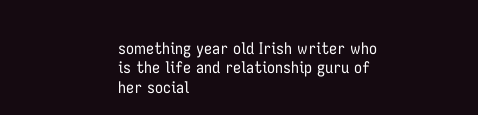something year old Irish writer who is the life and relationship guru of her social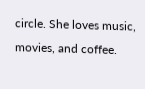circle. She loves music, movies, and coffee.